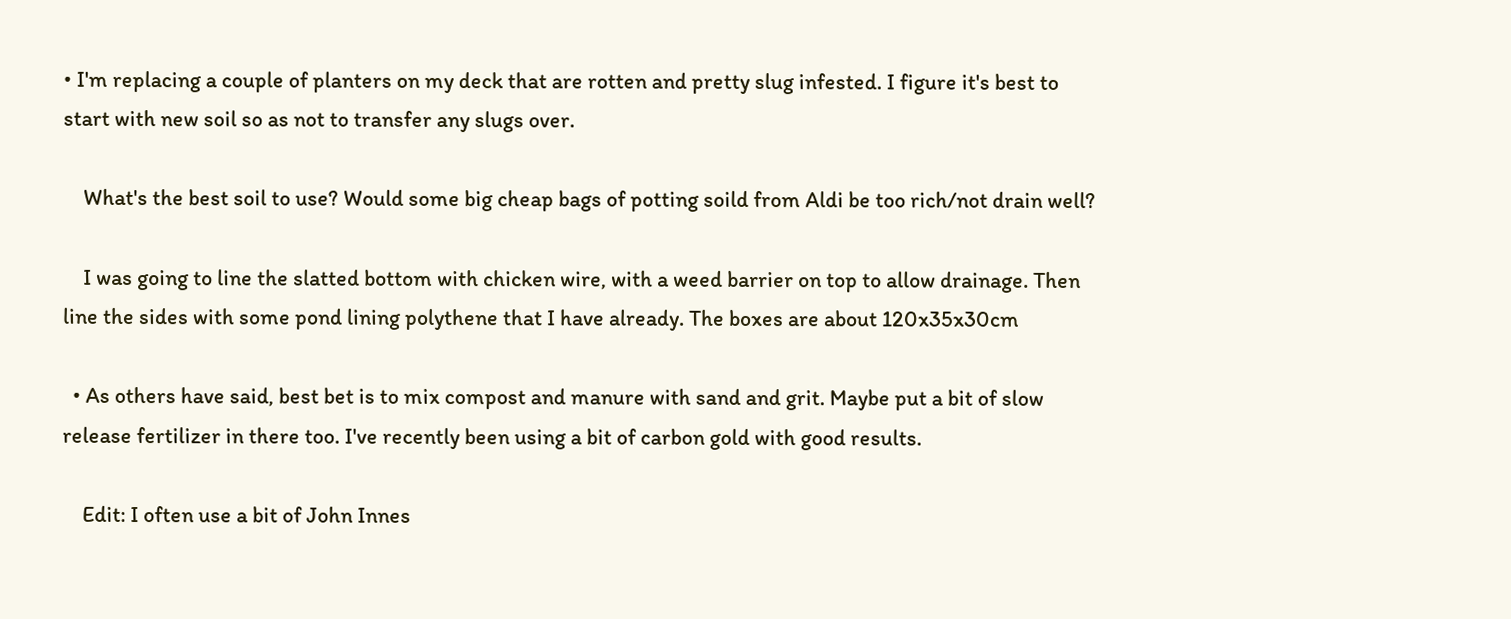• I'm replacing a couple of planters on my deck that are rotten and pretty slug infested. I figure it's best to start with new soil so as not to transfer any slugs over.

    What's the best soil to use? Would some big cheap bags of potting soild from Aldi be too rich/not drain well?

    I was going to line the slatted bottom with chicken wire, with a weed barrier on top to allow drainage. Then line the sides with some pond lining polythene that I have already. The boxes are about 120x35x30cm

  • As others have said, best bet is to mix compost and manure with sand and grit. Maybe put a bit of slow release fertilizer in there too. I've recently been using a bit of carbon gold with good results.

    Edit: I often use a bit of John Innes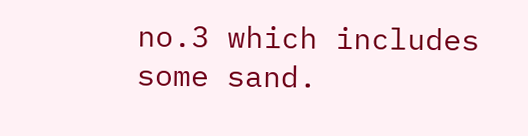no.3 which includes some sand.